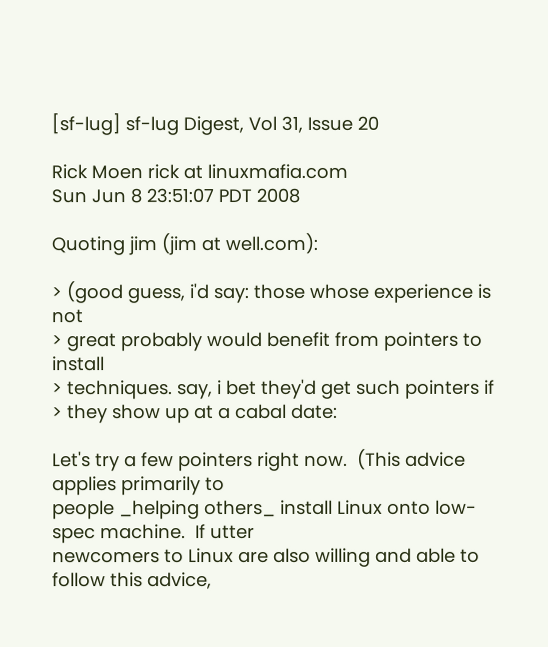[sf-lug] sf-lug Digest, Vol 31, Issue 20

Rick Moen rick at linuxmafia.com
Sun Jun 8 23:51:07 PDT 2008

Quoting jim (jim at well.com):

> (good guess, i'd say: those whose experience is not
> great probably would benefit from pointers to install
> techniques. say, i bet they'd get such pointers if
> they show up at a cabal date:

Let's try a few pointers right now.  (This advice applies primarily to
people _helping others_ install Linux onto low-spec machine.  If utter
newcomers to Linux are also willing and able to follow this advice,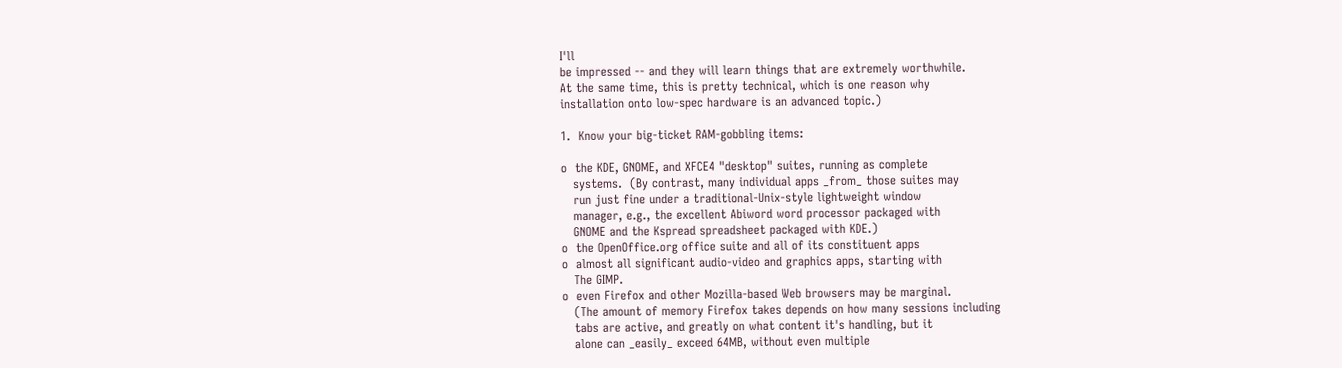I'll
be impressed -- and they will learn things that are extremely worthwhile.
At the same time, this is pretty technical, which is one reason why
installation onto low-spec hardware is an advanced topic.)

1.  Know your big-ticket RAM-gobbling items:

o  the KDE, GNOME, and XFCE4 "desktop" suites, running as complete
   systems.  (By contrast, many individual apps _from_ those suites may
   run just fine under a traditional-Unix-style lightweight window
   manager, e.g., the excellent Abiword word processor packaged with
   GNOME and the Kspread spreadsheet packaged with KDE.)
o  the OpenOffice.org office suite and all of its constituent apps
o  almost all significant audio-video and graphics apps, starting with
   The GIMP.
o  even Firefox and other Mozilla-based Web browsers may be marginal.
   (The amount of memory Firefox takes depends on how many sessions including
   tabs are active, and greatly on what content it's handling, but it
   alone can _easily_ exceed 64MB, without even multiple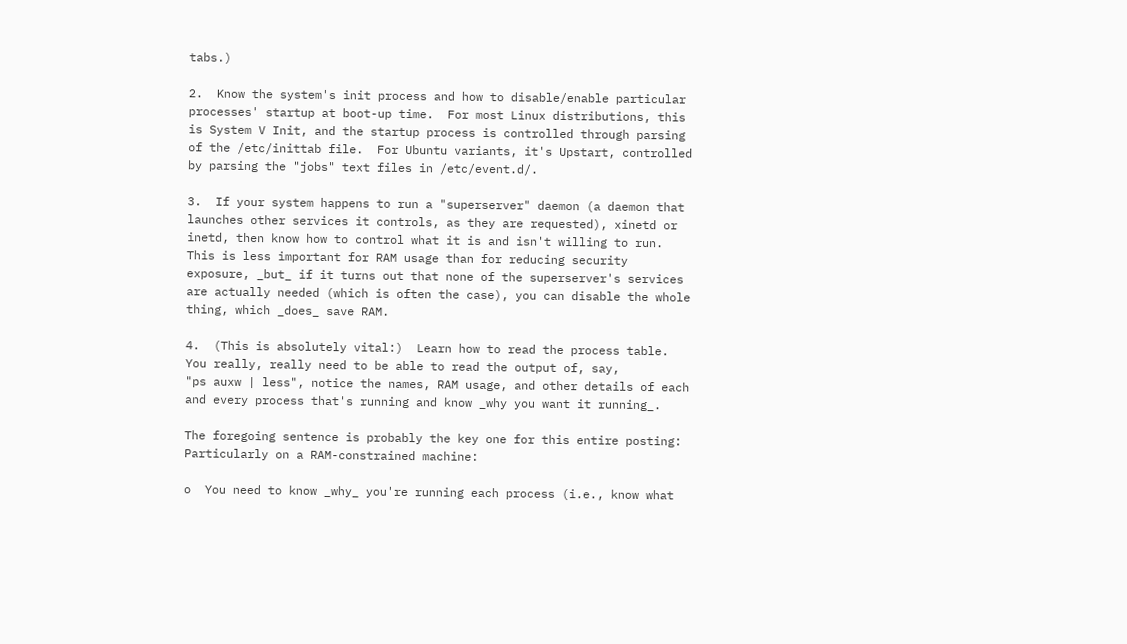tabs.)

2.  Know the system's init process and how to disable/enable particular
processes' startup at boot-up time.  For most Linux distributions, this
is System V Init, and the startup process is controlled through parsing
of the /etc/inittab file.  For Ubuntu variants, it's Upstart, controlled
by parsing the "jobs" text files in /etc/event.d/.

3.  If your system happens to run a "superserver" daemon (a daemon that
launches other services it controls, as they are requested), xinetd or
inetd, then know how to control what it is and isn't willing to run.
This is less important for RAM usage than for reducing security
exposure, _but_ if it turns out that none of the superserver's services
are actually needed (which is often the case), you can disable the whole
thing, which _does_ save RAM.

4.  (This is absolutely vital:)  Learn how to read the process table.
You really, really need to be able to read the output of, say,
"ps auxw | less", notice the names, RAM usage, and other details of each
and every process that's running and know _why you want it running_.

The foregoing sentence is probably the key one for this entire posting:
Particularly on a RAM-constrained machine:

o  You need to know _why_ you're running each process (i.e., know what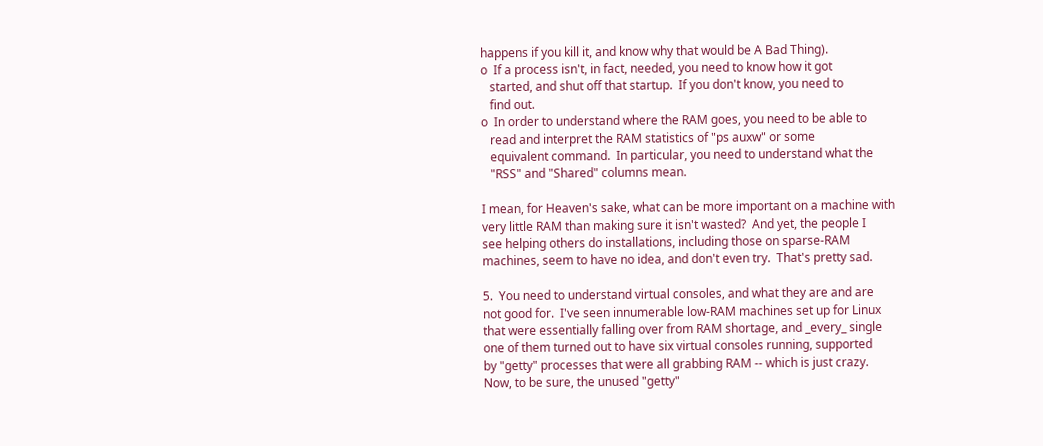happens if you kill it, and know why that would be A Bad Thing).
o  If a process isn't, in fact, needed, you need to know how it got
   started, and shut off that startup.  If you don't know, you need to
   find out.
o  In order to understand where the RAM goes, you need to be able to
   read and interpret the RAM statistics of "ps auxw" or some
   equivalent command.  In particular, you need to understand what the
   "RSS" and "Shared" columns mean.

I mean, for Heaven's sake, what can be more important on a machine with
very little RAM than making sure it isn't wasted?  And yet, the people I
see helping others do installations, including those on sparse-RAM
machines, seem to have no idea, and don't even try.  That's pretty sad.

5.  You need to understand virtual consoles, and what they are and are
not good for.  I've seen innumerable low-RAM machines set up for Linux
that were essentially falling over from RAM shortage, and _every_ single
one of them turned out to have six virtual consoles running, supported
by "getty" processes that were all grabbing RAM -- which is just crazy.
Now, to be sure, the unused "getty"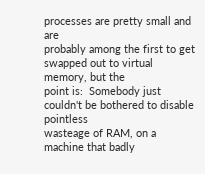processes are pretty small and are
probably among the first to get swapped out to virtual memory, but the
point is:  Somebody just couldn't be bothered to disable pointless
wasteage of RAM, on a machine that badly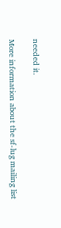needed it.

More information about the sf-lug mailing list